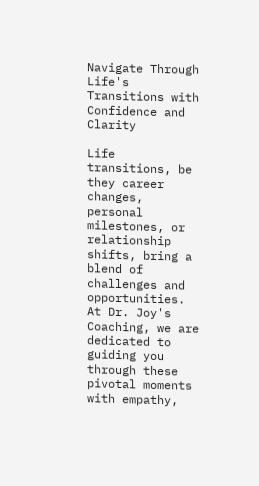Navigate Through Life's Transitions with Confidence and Clarity

Life transitions, be they career changes, personal milestones, or relationship shifts, bring a blend of challenges and opportunities. At Dr. Joy's Coaching, we are dedicated to guiding you through these pivotal moments with empathy,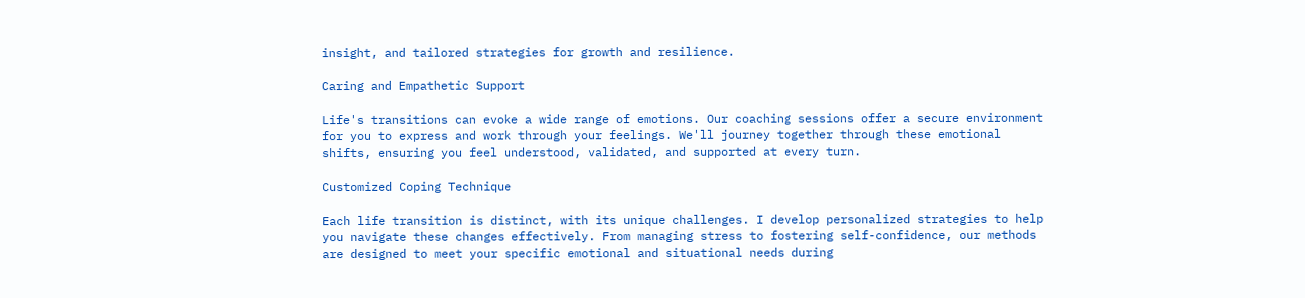insight, and tailored strategies for growth and resilience.

Caring and Empathetic Support

Life's transitions can evoke a wide range of emotions. Our coaching sessions offer a secure environment for you to express and work through your feelings. We'll journey together through these emotional shifts, ensuring you feel understood, validated, and supported at every turn.

Customized Coping Technique

Each life transition is distinct, with its unique challenges. I develop personalized strategies to help you navigate these changes effectively. From managing stress to fostering self-confidence, our methods are designed to meet your specific emotional and situational needs during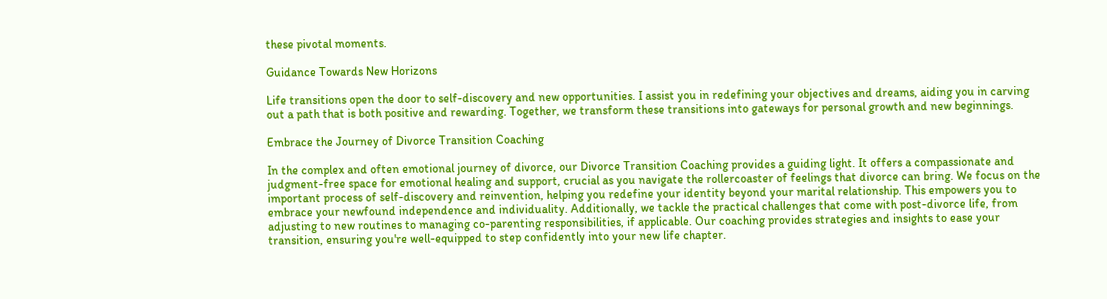these pivotal moments.

Guidance Towards New Horizons

Life transitions open the door to self-discovery and new opportunities. I assist you in redefining your objectives and dreams, aiding you in carving out a path that is both positive and rewarding. Together, we transform these transitions into gateways for personal growth and new beginnings.

Embrace the Journey of Divorce Transition Coaching

In the complex and often emotional journey of divorce, our Divorce Transition Coaching provides a guiding light. It offers a compassionate and judgment-free space for emotional healing and support, crucial as you navigate the rollercoaster of feelings that divorce can bring. We focus on the important process of self-discovery and reinvention, helping you redefine your identity beyond your marital relationship. This empowers you to embrace your newfound independence and individuality. Additionally, we tackle the practical challenges that come with post-divorce life, from adjusting to new routines to managing co-parenting responsibilities, if applicable. Our coaching provides strategies and insights to ease your transition, ensuring you're well-equipped to step confidently into your new life chapter.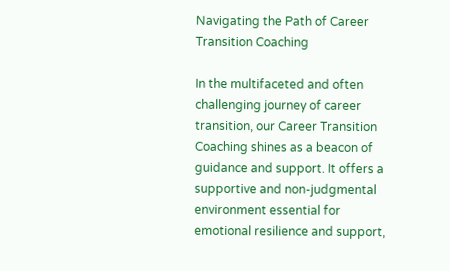Navigating the Path of Career Transition Coaching

In the multifaceted and often challenging journey of career transition, our Career Transition Coaching shines as a beacon of guidance and support. It offers a supportive and non-judgmental environment essential for emotional resilience and support,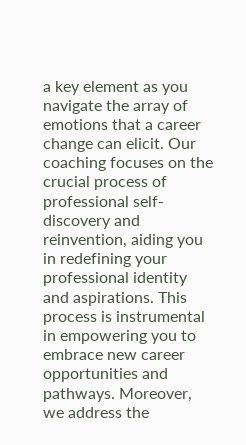a key element as you navigate the array of emotions that a career change can elicit. Our coaching focuses on the crucial process of professional self-discovery and reinvention, aiding you in redefining your professional identity and aspirations. This process is instrumental in empowering you to embrace new career opportunities and pathways. Moreover, we address the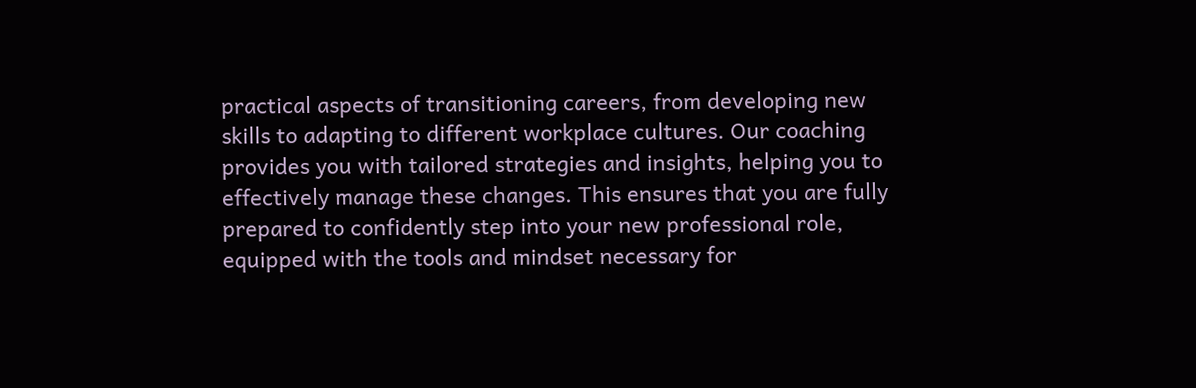practical aspects of transitioning careers, from developing new skills to adapting to different workplace cultures. Our coaching provides you with tailored strategies and insights, helping you to effectively manage these changes. This ensures that you are fully prepared to confidently step into your new professional role, equipped with the tools and mindset necessary for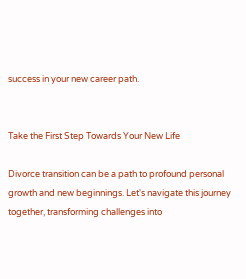success in your new career path.


Take the First Step Towards Your New Life

Divorce transition can be a path to profound personal growth and new beginnings. Let's navigate this journey together, transforming challenges into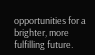opportunities for a brighter, more fulfilling future.